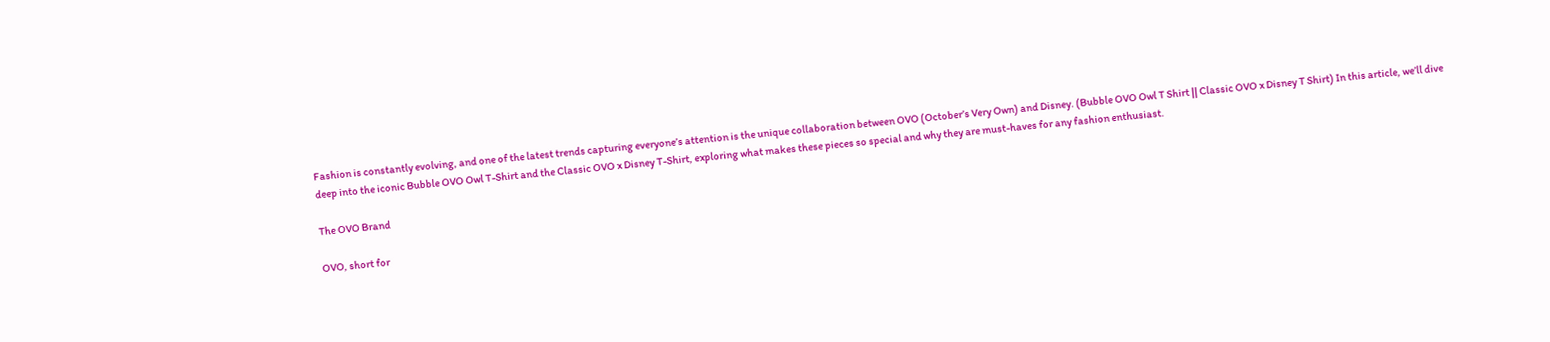Fashion is constantly evolving, and one of the latest trends capturing everyone’s attention is the unique collaboration between OVO (October’s Very Own) and Disney. (Bubble OVO Owl T Shirt || Classic OVO x Disney T Shirt) In this article, we’ll dive deep into the iconic Bubble OVO Owl T-Shirt and the Classic OVO x Disney T-Shirt, exploring what makes these pieces so special and why they are must-haves for any fashion enthusiast.

The OVO Brand

OVO, short for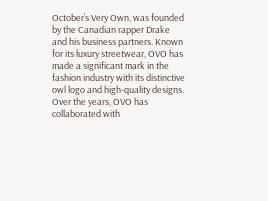October’s Very Own, was founded by the Canadian rapper Drake and his business partners. Known for its luxury streetwear, OVO has made a significant mark in the fashion industry with its distinctive owl logo and high-quality designs. Over the years, OVO has collaborated with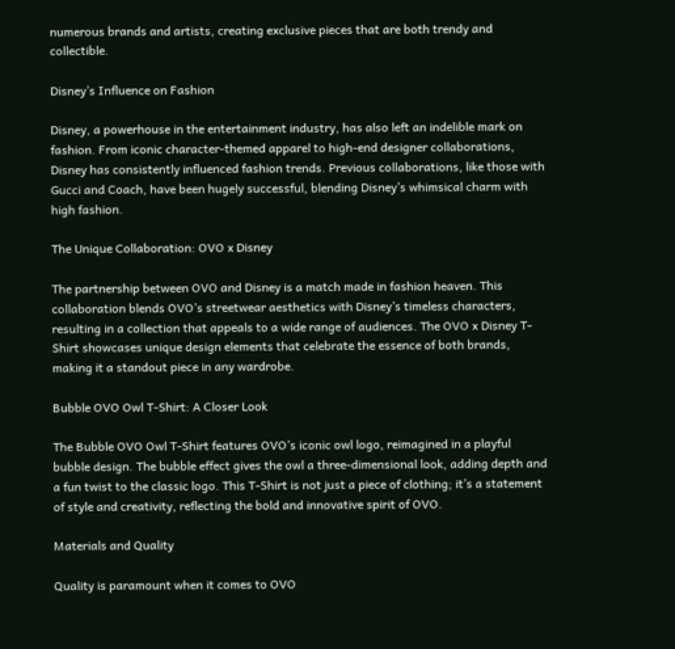numerous brands and artists, creating exclusive pieces that are both trendy and collectible.

Disney’s Influence on Fashion

Disney, a powerhouse in the entertainment industry, has also left an indelible mark on fashion. From iconic character-themed apparel to high-end designer collaborations, Disney has consistently influenced fashion trends. Previous collaborations, like those with Gucci and Coach, have been hugely successful, blending Disney’s whimsical charm with high fashion.

The Unique Collaboration: OVO x Disney

The partnership between OVO and Disney is a match made in fashion heaven. This collaboration blends OVO’s streetwear aesthetics with Disney’s timeless characters, resulting in a collection that appeals to a wide range of audiences. The OVO x Disney T-Shirt showcases unique design elements that celebrate the essence of both brands, making it a standout piece in any wardrobe.

Bubble OVO Owl T-Shirt: A Closer Look

The Bubble OVO Owl T-Shirt features OVO’s iconic owl logo, reimagined in a playful bubble design. The bubble effect gives the owl a three-dimensional look, adding depth and a fun twist to the classic logo. This T-Shirt is not just a piece of clothing; it’s a statement of style and creativity, reflecting the bold and innovative spirit of OVO.

Materials and Quality

Quality is paramount when it comes to OVO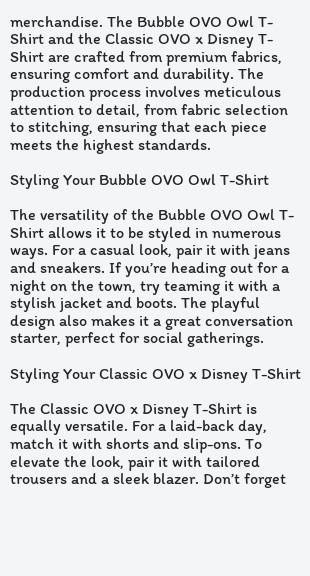merchandise. The Bubble OVO Owl T-Shirt and the Classic OVO x Disney T-Shirt are crafted from premium fabrics, ensuring comfort and durability. The production process involves meticulous attention to detail, from fabric selection to stitching, ensuring that each piece meets the highest standards.

Styling Your Bubble OVO Owl T-Shirt

The versatility of the Bubble OVO Owl T-Shirt allows it to be styled in numerous ways. For a casual look, pair it with jeans and sneakers. If you’re heading out for a night on the town, try teaming it with a stylish jacket and boots. The playful design also makes it a great conversation starter, perfect for social gatherings.

Styling Your Classic OVO x Disney T-Shirt

The Classic OVO x Disney T-Shirt is equally versatile. For a laid-back day, match it with shorts and slip-ons. To elevate the look, pair it with tailored trousers and a sleek blazer. Don’t forget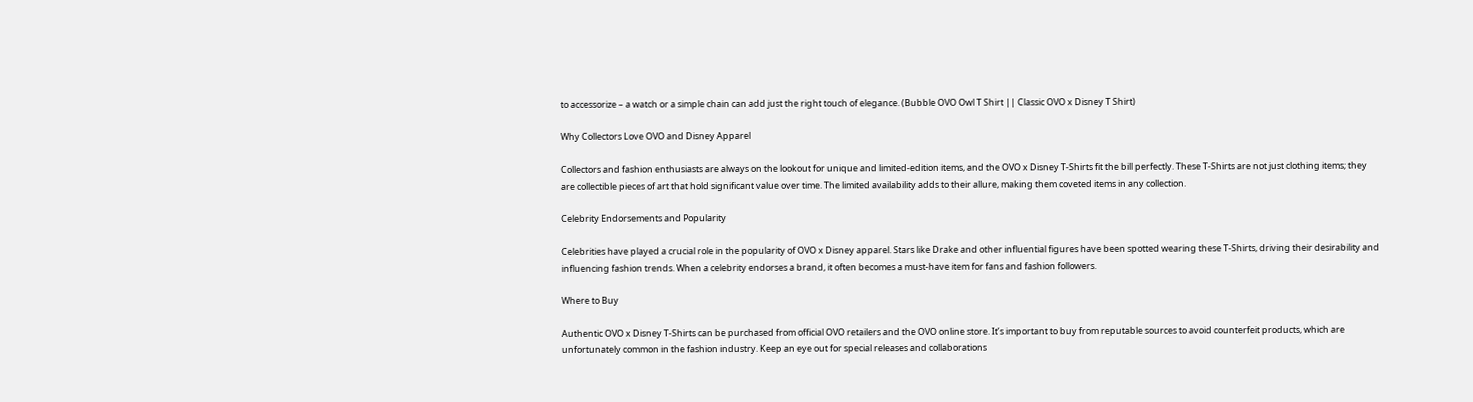to accessorize – a watch or a simple chain can add just the right touch of elegance. (Bubble OVO Owl T Shirt || Classic OVO x Disney T Shirt)

Why Collectors Love OVO and Disney Apparel

Collectors and fashion enthusiasts are always on the lookout for unique and limited-edition items, and the OVO x Disney T-Shirts fit the bill perfectly. These T-Shirts are not just clothing items; they are collectible pieces of art that hold significant value over time. The limited availability adds to their allure, making them coveted items in any collection.

Celebrity Endorsements and Popularity

Celebrities have played a crucial role in the popularity of OVO x Disney apparel. Stars like Drake and other influential figures have been spotted wearing these T-Shirts, driving their desirability and influencing fashion trends. When a celebrity endorses a brand, it often becomes a must-have item for fans and fashion followers.

Where to Buy

Authentic OVO x Disney T-Shirts can be purchased from official OVO retailers and the OVO online store. It’s important to buy from reputable sources to avoid counterfeit products, which are unfortunately common in the fashion industry. Keep an eye out for special releases and collaborations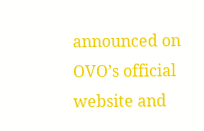announced on OVO’s official website and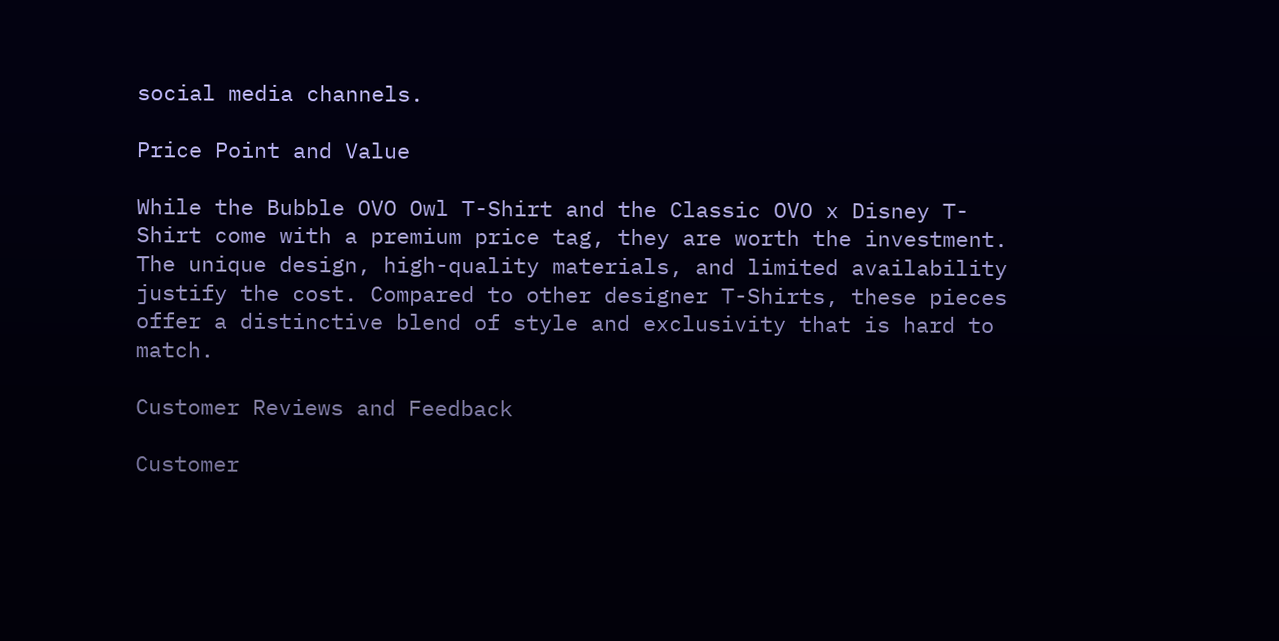social media channels.

Price Point and Value

While the Bubble OVO Owl T-Shirt and the Classic OVO x Disney T-Shirt come with a premium price tag, they are worth the investment. The unique design, high-quality materials, and limited availability justify the cost. Compared to other designer T-Shirts, these pieces offer a distinctive blend of style and exclusivity that is hard to match.

Customer Reviews and Feedback

Customer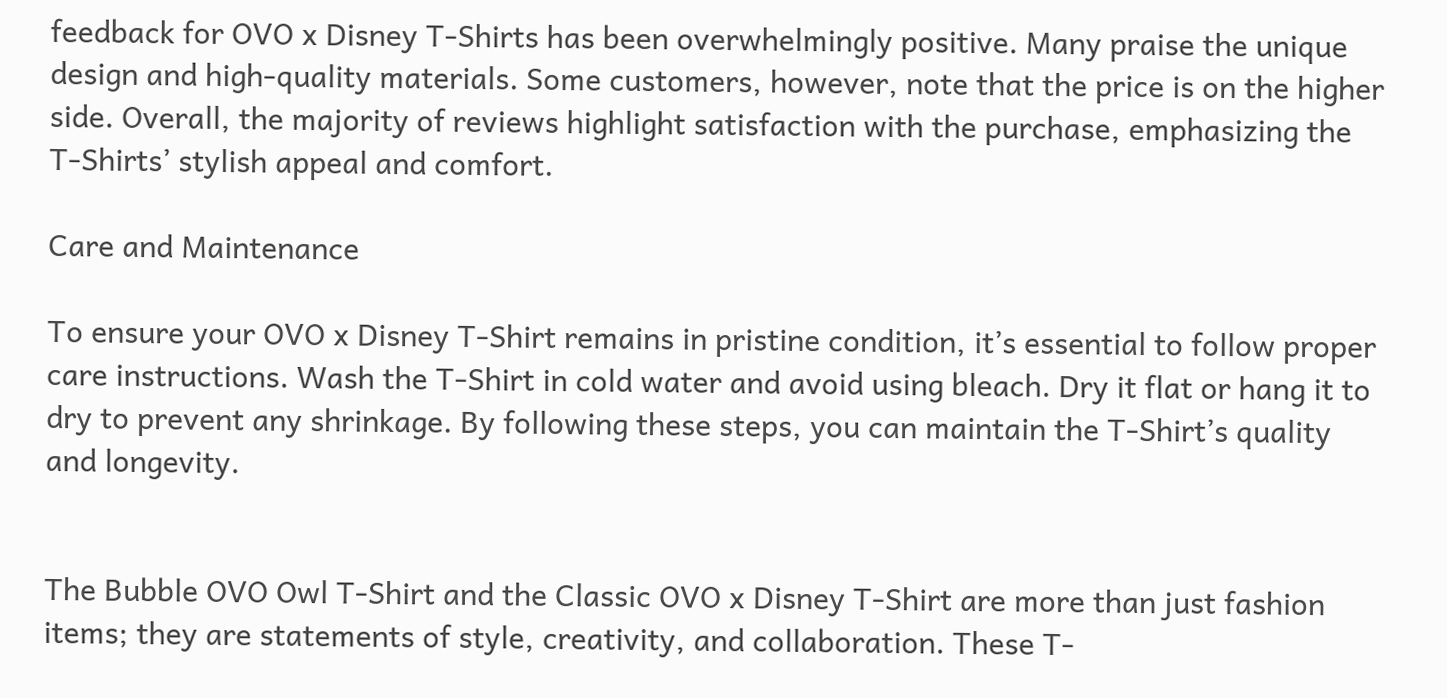feedback for OVO x Disney T-Shirts has been overwhelmingly positive. Many praise the unique design and high-quality materials. Some customers, however, note that the price is on the higher side. Overall, the majority of reviews highlight satisfaction with the purchase, emphasizing the T-Shirts’ stylish appeal and comfort.

Care and Maintenance

To ensure your OVO x Disney T-Shirt remains in pristine condition, it’s essential to follow proper care instructions. Wash the T-Shirt in cold water and avoid using bleach. Dry it flat or hang it to dry to prevent any shrinkage. By following these steps, you can maintain the T-Shirt’s quality and longevity.


The Bubble OVO Owl T-Shirt and the Classic OVO x Disney T-Shirt are more than just fashion items; they are statements of style, creativity, and collaboration. These T-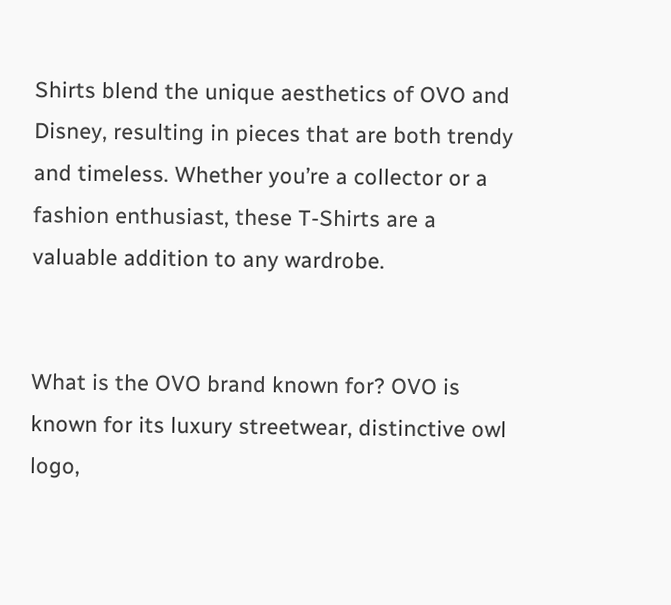Shirts blend the unique aesthetics of OVO and Disney, resulting in pieces that are both trendy and timeless. Whether you’re a collector or a fashion enthusiast, these T-Shirts are a valuable addition to any wardrobe.


What is the OVO brand known for? OVO is known for its luxury streetwear, distinctive owl logo,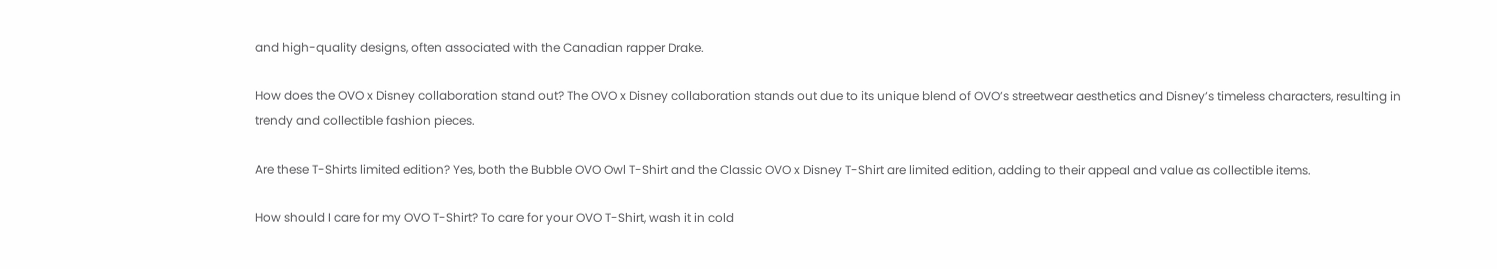and high-quality designs, often associated with the Canadian rapper Drake.

How does the OVO x Disney collaboration stand out? The OVO x Disney collaboration stands out due to its unique blend of OVO’s streetwear aesthetics and Disney’s timeless characters, resulting in trendy and collectible fashion pieces.

Are these T-Shirts limited edition? Yes, both the Bubble OVO Owl T-Shirt and the Classic OVO x Disney T-Shirt are limited edition, adding to their appeal and value as collectible items.

How should I care for my OVO T-Shirt? To care for your OVO T-Shirt, wash it in cold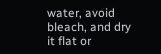water, avoid bleach, and dry it flat or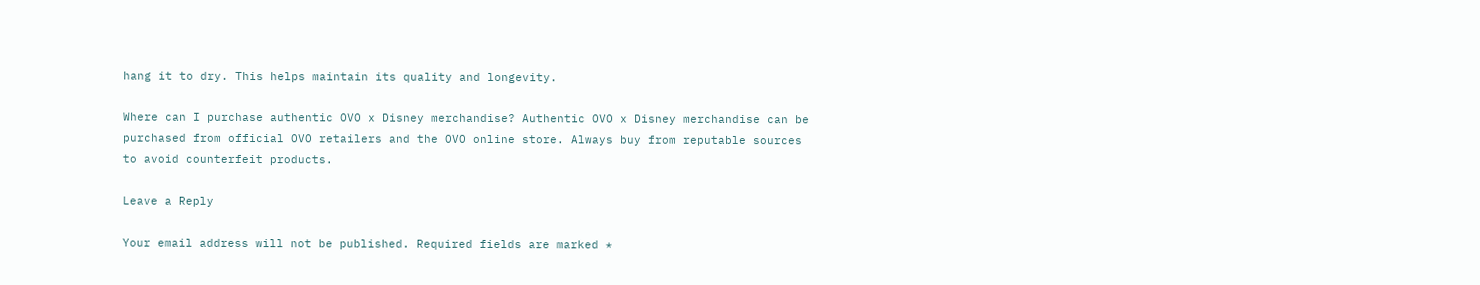hang it to dry. This helps maintain its quality and longevity.

Where can I purchase authentic OVO x Disney merchandise? Authentic OVO x Disney merchandise can be purchased from official OVO retailers and the OVO online store. Always buy from reputable sources to avoid counterfeit products.

Leave a Reply

Your email address will not be published. Required fields are marked *